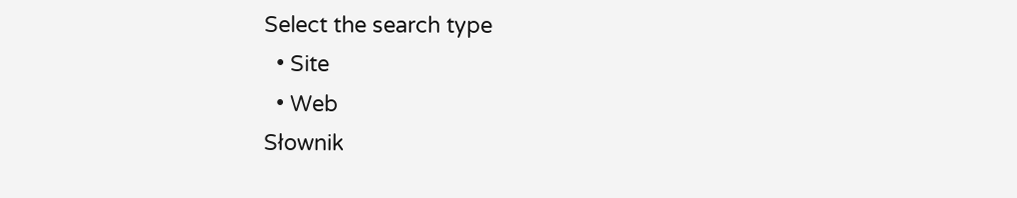Select the search type
  • Site
  • Web
Słownik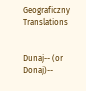Geograficzny Translations


Dunaj-- (or Donaj)--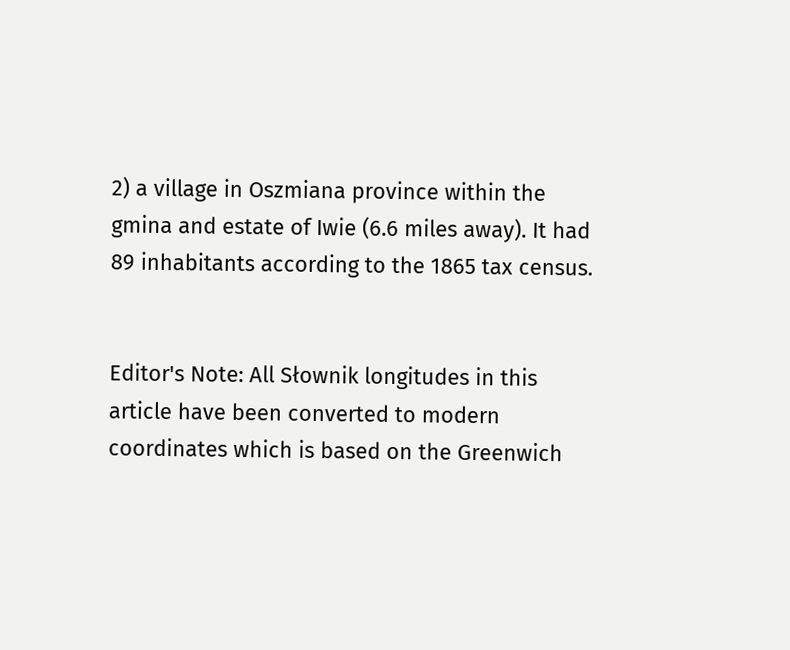2) a village in Oszmiana province within the gmina and estate of Iwie (6.6 miles away). It had 89 inhabitants according to the 1865 tax census.


Editor's Note: All Słownik longitudes in this article have been converted to modern coordinates which is based on the Greenwich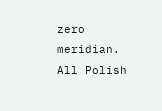zero meridian. All Polish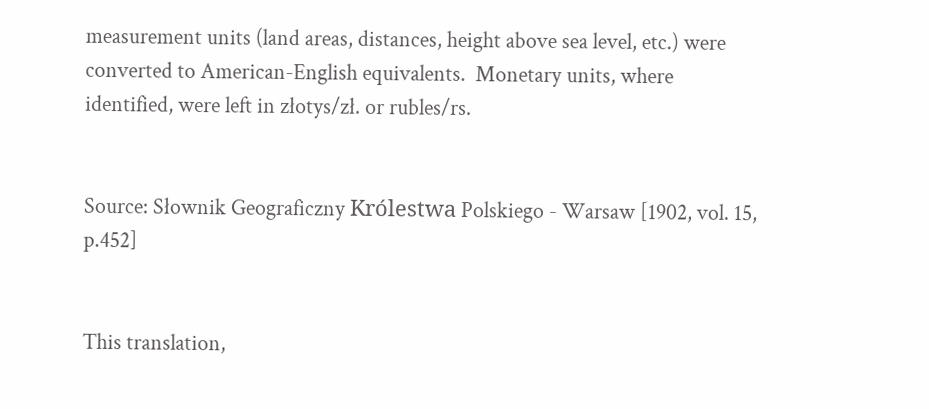measurement units (land areas, distances, height above sea level, etc.) were converted to American-English equivalents.  Monetary units, where identified, were left in złotys/zł. or rubles/rs.


Source: Słownik Geograficzny Królestwa Polskiego - Warsaw [1902, vol. 15, p.452]


This translation,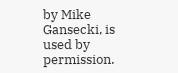by Mike Gansecki, is used by permission.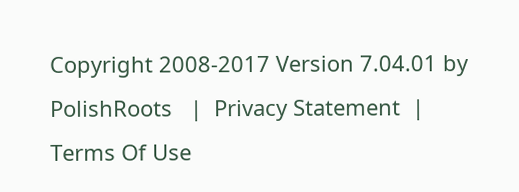Copyright 2008-2017 Version 7.04.01 by PolishRoots   |  Privacy Statement  |  Terms Of Use